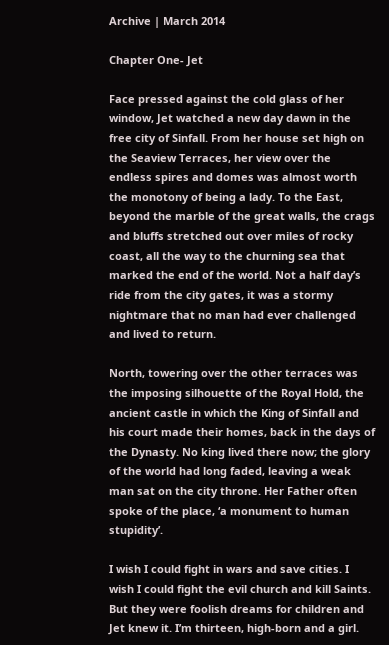Archive | March 2014

Chapter One- Jet

Face pressed against the cold glass of her window, Jet watched a new day dawn in the free city of Sinfall. From her house set high on the Seaview Terraces, her view over the endless spires and domes was almost worth the monotony of being a lady. To the East, beyond the marble of the great walls, the crags and bluffs stretched out over miles of rocky coast, all the way to the churning sea that marked the end of the world. Not a half day’s ride from the city gates, it was a stormy nightmare that no man had ever challenged and lived to return.

North, towering over the other terraces was the imposing silhouette of the Royal Hold, the ancient castle in which the King of Sinfall and his court made their homes, back in the days of the Dynasty. No king lived there now; the glory of the world had long faded, leaving a weak man sat on the city throne. Her Father often spoke of the place, ‘a monument to human stupidity’.

I wish I could fight in wars and save cities. I wish I could fight the evil church and kill Saints. But they were foolish dreams for children and Jet knew it. I’m thirteen, high-born and a girl.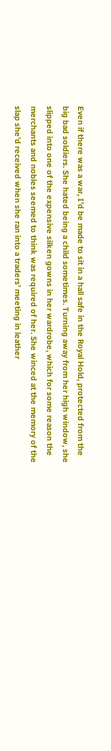Even if there was a war, I’d be made to sit in a hall safe in the Royal Hold, protected from the big bad soldiers. She hated being a child sometimes. Turning away from her high window, she slipped into one of the expensive silken gowns in her wardrobe, which for some reason the merchants and nobles seemed to think was required of her. She winced at the memory of the slap she’d received when she ran into a traders’ meeting in leather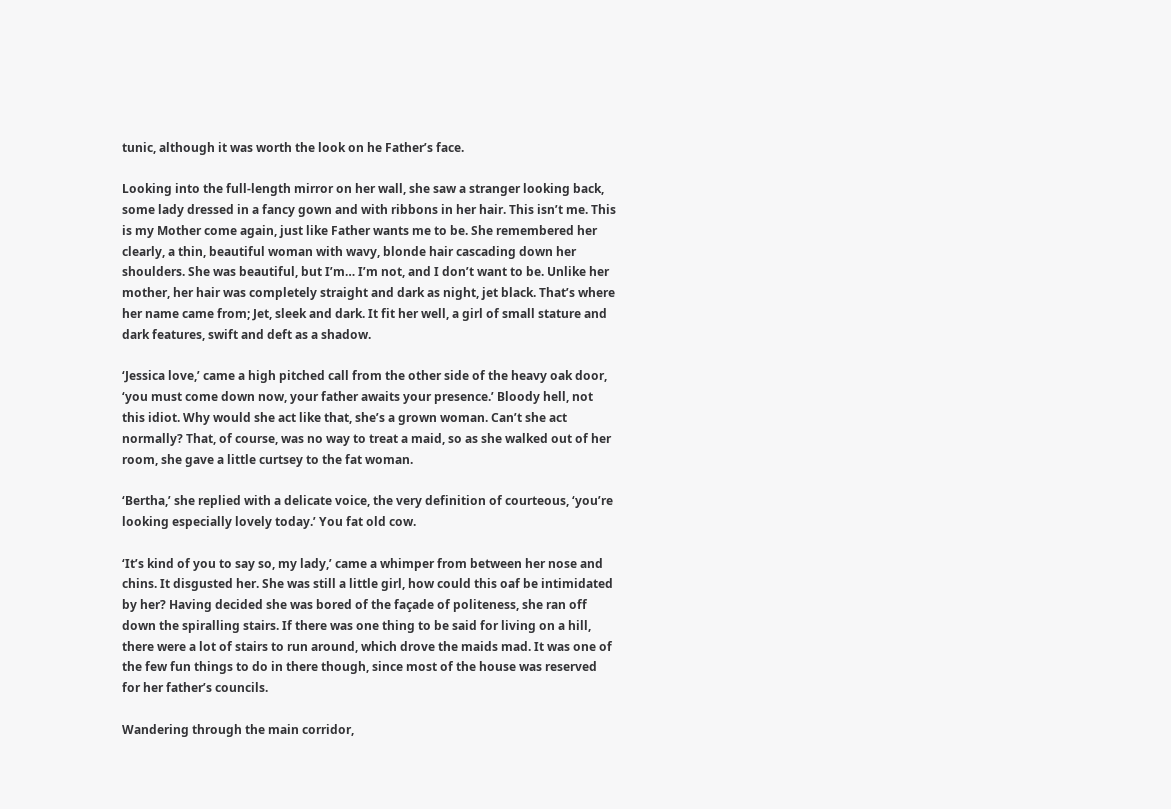tunic, although it was worth the look on he Father’s face.

Looking into the full-length mirror on her wall, she saw a stranger looking back, some lady dressed in a fancy gown and with ribbons in her hair. This isn’t me. This is my Mother come again, just like Father wants me to be. She remembered her clearly, a thin, beautiful woman with wavy, blonde hair cascading down her shoulders. She was beautiful, but I’m… I’m not, and I don’t want to be. Unlike her mother, her hair was completely straight and dark as night, jet black. That’s where her name came from; Jet, sleek and dark. It fit her well, a girl of small stature and dark features, swift and deft as a shadow.

‘Jessica love,’ came a high pitched call from the other side of the heavy oak door, ‘you must come down now, your father awaits your presence.’ Bloody hell, not this idiot. Why would she act like that, she’s a grown woman. Can’t she act normally? That, of course, was no way to treat a maid, so as she walked out of her room, she gave a little curtsey to the fat woman.

‘Bertha,’ she replied with a delicate voice, the very definition of courteous, ‘you’re looking especially lovely today.’ You fat old cow.

‘It’s kind of you to say so, my lady,’ came a whimper from between her nose and chins. It disgusted her. She was still a little girl, how could this oaf be intimidated by her? Having decided she was bored of the façade of politeness, she ran off down the spiralling stairs. If there was one thing to be said for living on a hill, there were a lot of stairs to run around, which drove the maids mad. It was one of the few fun things to do in there though, since most of the house was reserved for her father’s councils.

Wandering through the main corridor,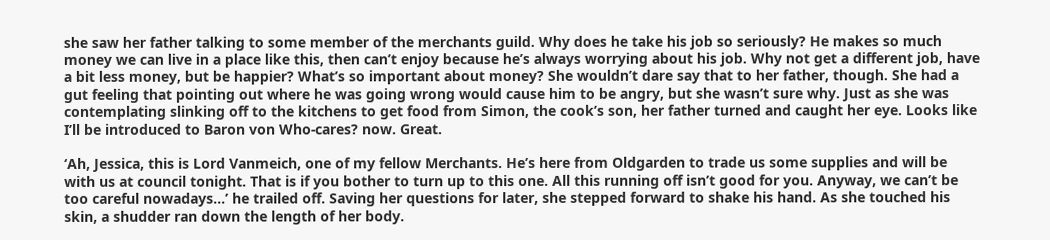she saw her father talking to some member of the merchants guild. Why does he take his job so seriously? He makes so much money we can live in a place like this, then can’t enjoy because he’s always worrying about his job. Why not get a different job, have a bit less money, but be happier? What’s so important about money? She wouldn’t dare say that to her father, though. She had a gut feeling that pointing out where he was going wrong would cause him to be angry, but she wasn’t sure why. Just as she was contemplating slinking off to the kitchens to get food from Simon, the cook’s son, her father turned and caught her eye. Looks like I’ll be introduced to Baron von Who-cares? now. Great.

‘Ah, Jessica, this is Lord Vanmeich, one of my fellow Merchants. He’s here from Oldgarden to trade us some supplies and will be with us at council tonight. That is if you bother to turn up to this one. All this running off isn’t good for you. Anyway, we can’t be too careful nowadays…’ he trailed off. Saving her questions for later, she stepped forward to shake his hand. As she touched his skin, a shudder ran down the length of her body.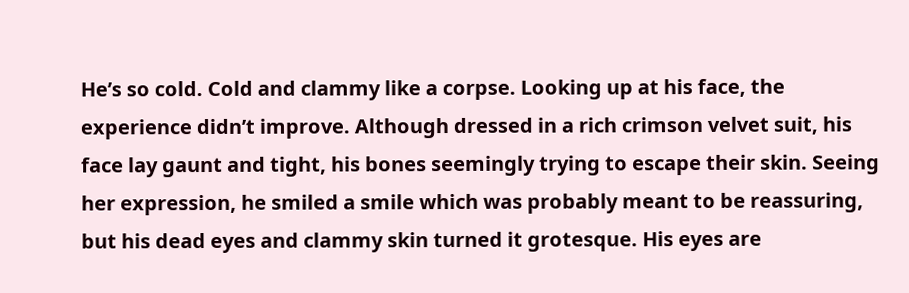He’s so cold. Cold and clammy like a corpse. Looking up at his face, the experience didn’t improve. Although dressed in a rich crimson velvet suit, his face lay gaunt and tight, his bones seemingly trying to escape their skin. Seeing her expression, he smiled a smile which was probably meant to be reassuring, but his dead eyes and clammy skin turned it grotesque. His eyes are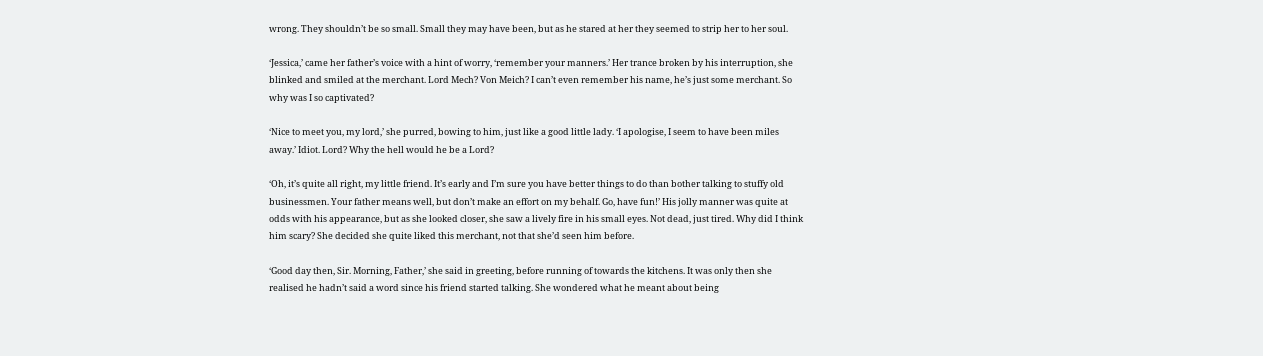wrong. They shouldn’t be so small. Small they may have been, but as he stared at her they seemed to strip her to her soul.

‘Jessica,’ came her father’s voice with a hint of worry, ‘remember your manners.’ Her trance broken by his interruption, she blinked and smiled at the merchant. Lord Mech? Von Meich? I can’t even remember his name, he’s just some merchant. So why was I so captivated?

‘Nice to meet you, my lord,’ she purred, bowing to him, just like a good little lady. ‘I apologise, I seem to have been miles away.’ Idiot. Lord? Why the hell would he be a Lord?

‘Oh, it’s quite all right, my little friend. It’s early and I’m sure you have better things to do than bother talking to stuffy old businessmen. Your father means well, but don’t make an effort on my behalf. Go, have fun!’ His jolly manner was quite at odds with his appearance, but as she looked closer, she saw a lively fire in his small eyes. Not dead, just tired. Why did I think him scary? She decided she quite liked this merchant, not that she’d seen him before.

‘Good day then, Sir. Morning, Father,’ she said in greeting, before running of towards the kitchens. It was only then she realised he hadn’t said a word since his friend started talking. She wondered what he meant about being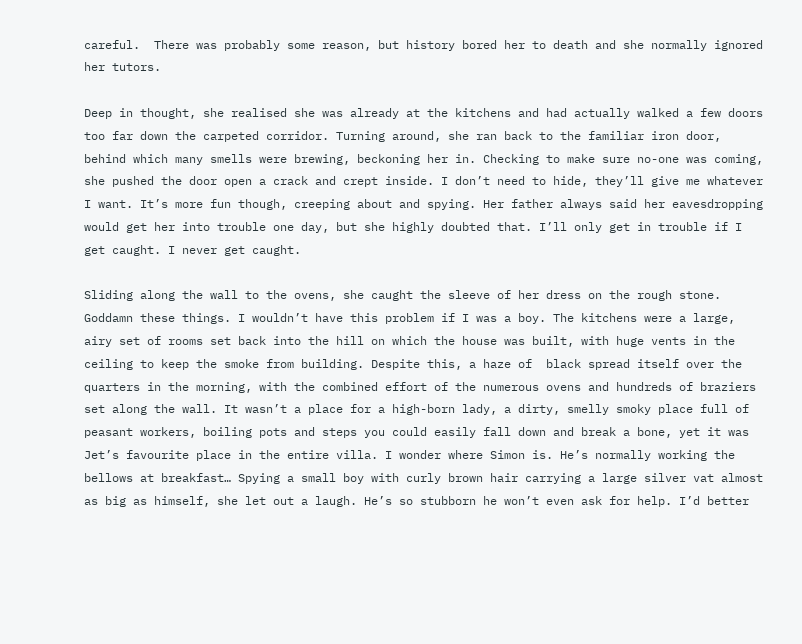careful.  There was probably some reason, but history bored her to death and she normally ignored her tutors.

Deep in thought, she realised she was already at the kitchens and had actually walked a few doors too far down the carpeted corridor. Turning around, she ran back to the familiar iron door, behind which many smells were brewing, beckoning her in. Checking to make sure no-one was coming, she pushed the door open a crack and crept inside. I don’t need to hide, they’ll give me whatever I want. It’s more fun though, creeping about and spying. Her father always said her eavesdropping would get her into trouble one day, but she highly doubted that. I’ll only get in trouble if I get caught. I never get caught.

Sliding along the wall to the ovens, she caught the sleeve of her dress on the rough stone. Goddamn these things. I wouldn’t have this problem if I was a boy. The kitchens were a large, airy set of rooms set back into the hill on which the house was built, with huge vents in the ceiling to keep the smoke from building. Despite this, a haze of  black spread itself over the quarters in the morning, with the combined effort of the numerous ovens and hundreds of braziers set along the wall. It wasn’t a place for a high-born lady, a dirty, smelly smoky place full of peasant workers, boiling pots and steps you could easily fall down and break a bone, yet it was Jet’s favourite place in the entire villa. I wonder where Simon is. He’s normally working the bellows at breakfast… Spying a small boy with curly brown hair carrying a large silver vat almost as big as himself, she let out a laugh. He’s so stubborn he won’t even ask for help. I’d better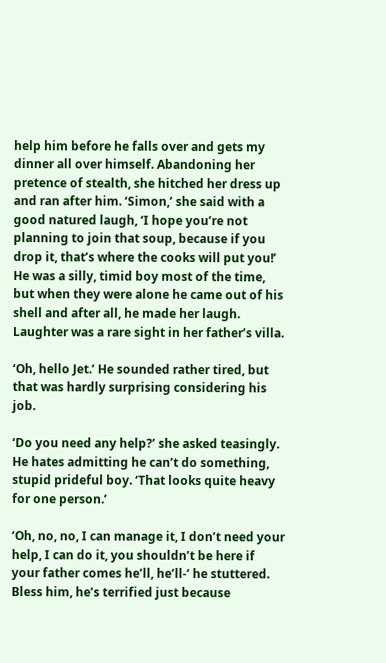help him before he falls over and gets my dinner all over himself. Abandoning her pretence of stealth, she hitched her dress up and ran after him. ‘Simon,’ she said with a good natured laugh, ‘I hope you’re not planning to join that soup, because if you drop it, that’s where the cooks will put you!’ He was a silly, timid boy most of the time, but when they were alone he came out of his shell and after all, he made her laugh. Laughter was a rare sight in her father’s villa.

‘Oh, hello Jet.’ He sounded rather tired, but that was hardly surprising considering his job.

‘Do you need any help?’ she asked teasingly. He hates admitting he can’t do something, stupid prideful boy. ‘That looks quite heavy for one person.’

‘Oh, no, no, I can manage it, I don’t need your help, I can do it, you shouldn’t be here if your father comes he’ll, he’ll-‘ he stuttered. Bless him, he’s terrified just because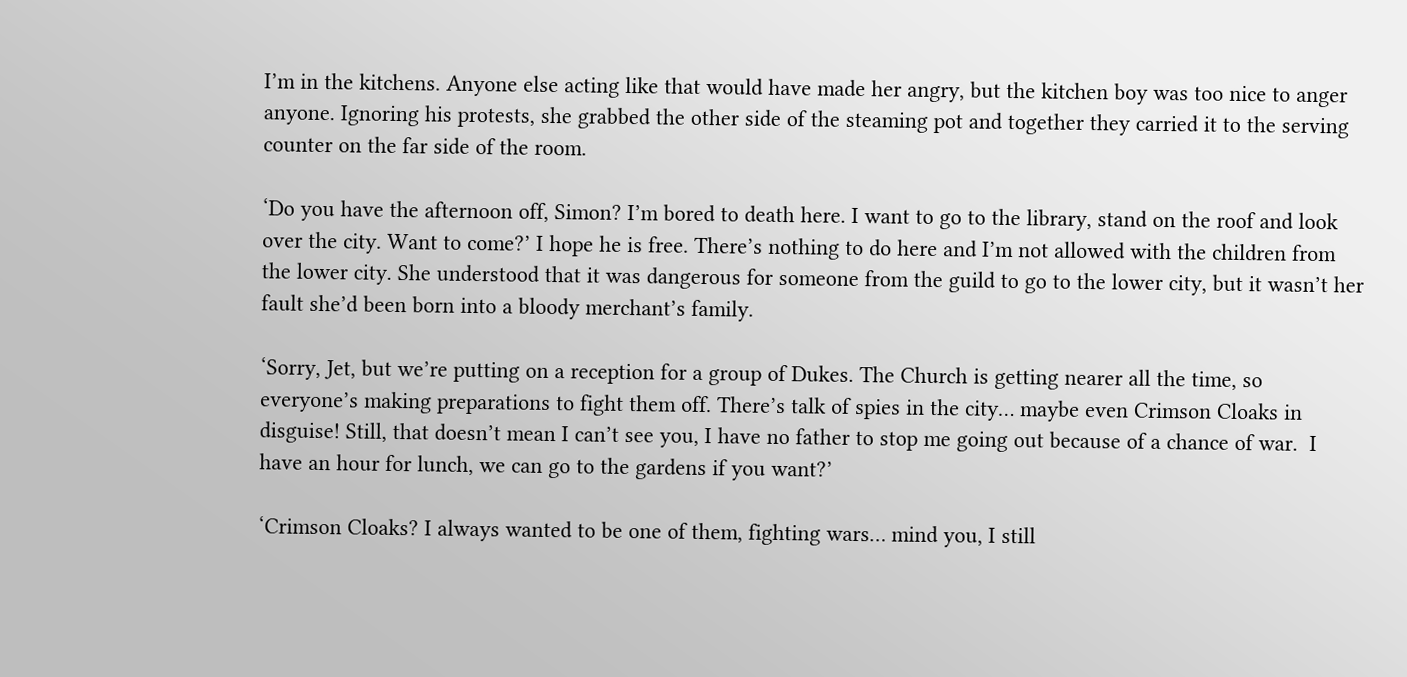I’m in the kitchens. Anyone else acting like that would have made her angry, but the kitchen boy was too nice to anger anyone. Ignoring his protests, she grabbed the other side of the steaming pot and together they carried it to the serving counter on the far side of the room.

‘Do you have the afternoon off, Simon? I’m bored to death here. I want to go to the library, stand on the roof and look over the city. Want to come?’ I hope he is free. There’s nothing to do here and I’m not allowed with the children from the lower city. She understood that it was dangerous for someone from the guild to go to the lower city, but it wasn’t her fault she’d been born into a bloody merchant’s family.

‘Sorry, Jet, but we’re putting on a reception for a group of Dukes. The Church is getting nearer all the time, so everyone’s making preparations to fight them off. There’s talk of spies in the city… maybe even Crimson Cloaks in disguise! Still, that doesn’t mean I can’t see you, I have no father to stop me going out because of a chance of war.  I have an hour for lunch, we can go to the gardens if you want?’

‘Crimson Cloaks? I always wanted to be one of them, fighting wars… mind you, I still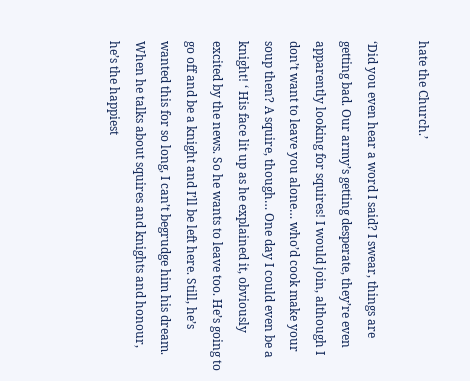hate the Church.’

‘Did you even hear a word I said? I swear, things are getting bad. Our army’s getting desperate, they’re even apparently looking for squires! I would join, although I don’t want to leave you alone… who’d cook make your soup then? A squire, though… One day I could even be a knight! ‘ His face lit up as he explained it, obviously excited by the news. So he wants to leave too. He’s going to go off and be a knight and I’ll be left here. Still, he’s wanted this for so long, I can’t begrudge him his dream. When he talks about squires and knights and honour, he’s the happiest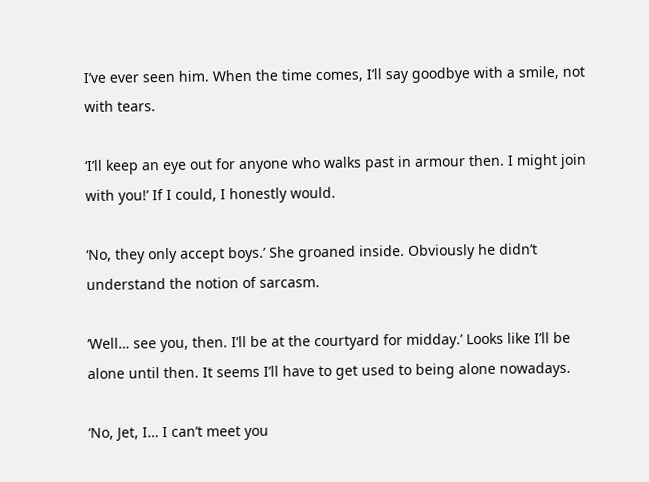I’ve ever seen him. When the time comes, I’ll say goodbye with a smile, not with tears.

‘I’ll keep an eye out for anyone who walks past in armour then. I might join with you!’ If I could, I honestly would.

‘No, they only accept boys.’ She groaned inside. Obviously he didn’t understand the notion of sarcasm.

‘Well… see you, then. I’ll be at the courtyard for midday.’ Looks like I’ll be alone until then. It seems I’ll have to get used to being alone nowadays.

‘No, Jet, I… I can’t meet you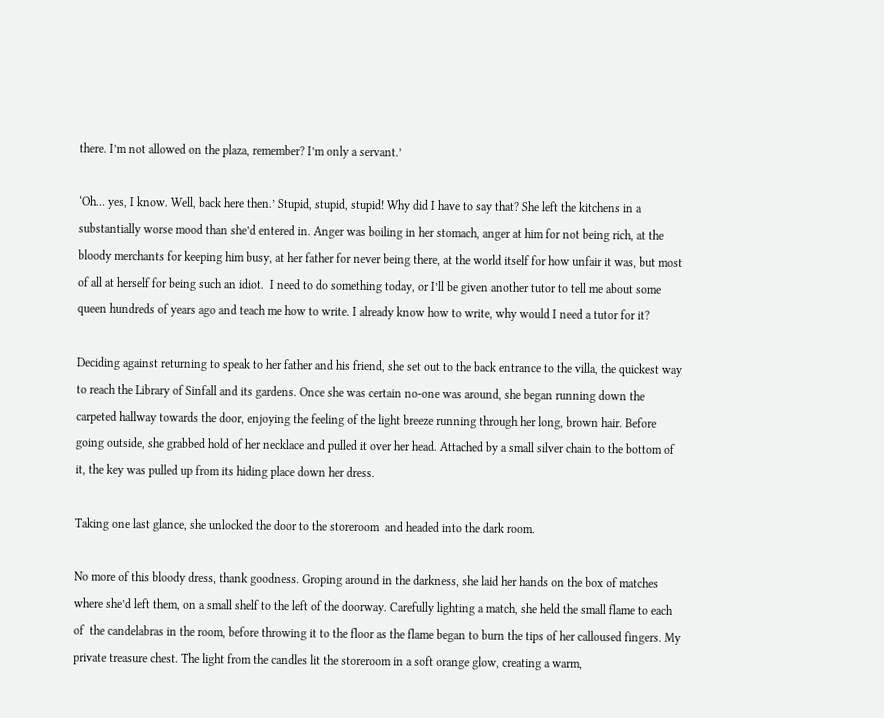there. I’m not allowed on the plaza, remember? I’m only a servant.’

‘Oh… yes, I know. Well, back here then.’ Stupid, stupid, stupid! Why did I have to say that? She left the kitchens in a substantially worse mood than she’d entered in. Anger was boiling in her stomach, anger at him for not being rich, at the bloody merchants for keeping him busy, at her father for never being there, at the world itself for how unfair it was, but most of all at herself for being such an idiot.  I need to do something today, or I’ll be given another tutor to tell me about some queen hundreds of years ago and teach me how to write. I already know how to write, why would I need a tutor for it?

Deciding against returning to speak to her father and his friend, she set out to the back entrance to the villa, the quickest way to reach the Library of Sinfall and its gardens. Once she was certain no-one was around, she began running down the carpeted hallway towards the door, enjoying the feeling of the light breeze running through her long, brown hair. Before going outside, she grabbed hold of her necklace and pulled it over her head. Attached by a small silver chain to the bottom of it, the key was pulled up from its hiding place down her dress.

Taking one last glance, she unlocked the door to the storeroom  and headed into the dark room.

No more of this bloody dress, thank goodness. Groping around in the darkness, she laid her hands on the box of matches where she’d left them, on a small shelf to the left of the doorway. Carefully lighting a match, she held the small flame to each of  the candelabras in the room, before throwing it to the floor as the flame began to burn the tips of her calloused fingers. My private treasure chest. The light from the candles lit the storeroom in a soft orange glow, creating a warm,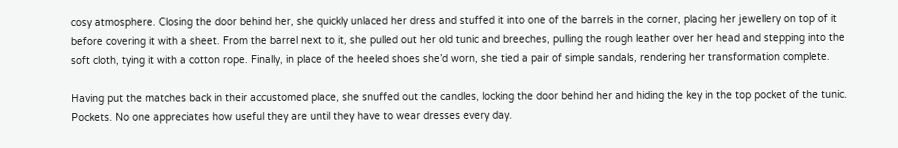cosy atmosphere. Closing the door behind her, she quickly unlaced her dress and stuffed it into one of the barrels in the corner, placing her jewellery on top of it before covering it with a sheet. From the barrel next to it, she pulled out her old tunic and breeches, pulling the rough leather over her head and stepping into the soft cloth, tying it with a cotton rope. Finally, in place of the heeled shoes she’d worn, she tied a pair of simple sandals, rendering her transformation complete.

Having put the matches back in their accustomed place, she snuffed out the candles, locking the door behind her and hiding the key in the top pocket of the tunic. Pockets. No one appreciates how useful they are until they have to wear dresses every day.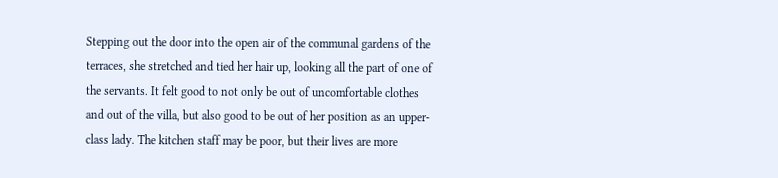Stepping out the door into the open air of the communal gardens of the terraces, she stretched and tied her hair up, looking all the part of one of the servants. It felt good to not only be out of uncomfortable clothes and out of the villa, but also good to be out of her position as an upper-class lady. The kitchen staff may be poor, but their lives are more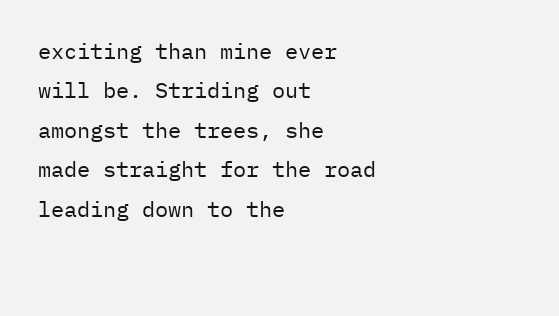exciting than mine ever will be. Striding out amongst the trees, she made straight for the road leading down to the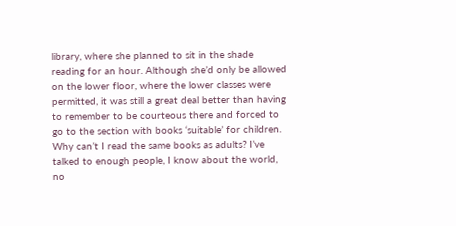library, where she planned to sit in the shade reading for an hour. Although she’d only be allowed on the lower floor, where the lower classes were permitted, it was still a great deal better than having to remember to be courteous there and forced to go to the section with books ‘suitable’ for children. Why can’t I read the same books as adults? I’ve talked to enough people, I know about the world, no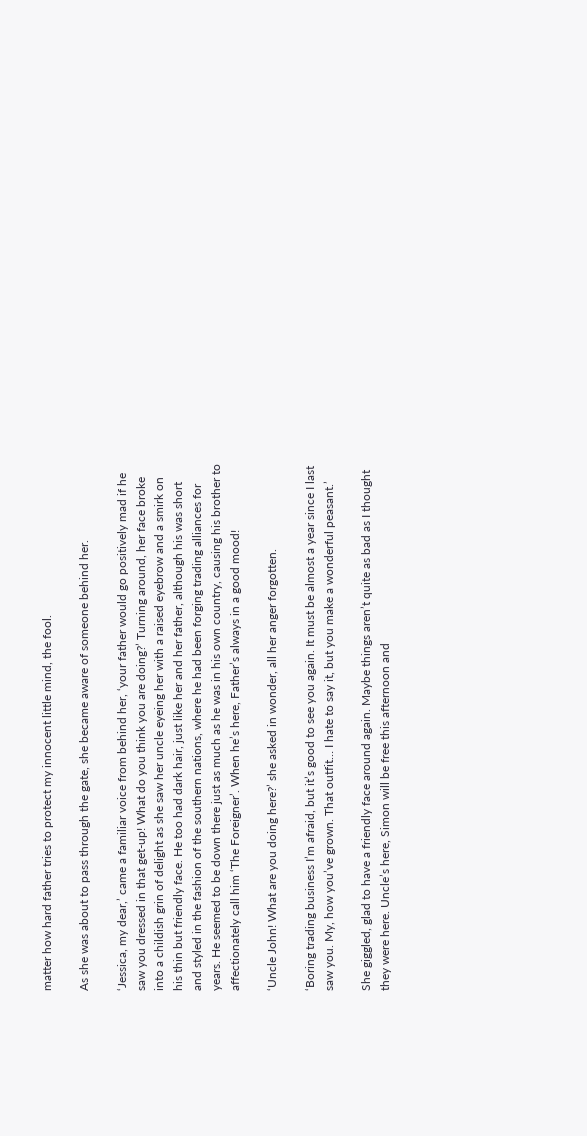matter how hard father tries to protect my innocent little mind, the fool.

As she was about to pass through the gate, she became aware of someone behind her.

‘Jessica, my dear,’ came a familiar voice from behind her, ‘your father would go positively mad if he saw you dressed in that get-up! What do you think you are doing?’ Turning around, her face broke into a childish grin of delight as she saw her uncle eyeing her with a raised eyebrow and a smirk on his thin but friendly face. He too had dark hair, just like her and her father, although his was short and styled in the fashion of the southern nations, where he had been forging trading alliances for years. He seemed to be down there just as much as he was in his own country, causing his brother to affectionately call him ‘The Foreigner’. When he’s here, Father’s always in a good mood!

‘Uncle John! What are you doing here?’ she asked in wonder, all her anger forgotten.

‘Boring trading business I’m afraid, but it’s good to see you again. It must be almost a year since I last saw you. My, how you’ve grown. That outfit… I hate to say it, but you make a wonderful peasant.’

She giggled, glad to have a friendly face around again. Maybe things aren’t quite as bad as I thought they were here. Uncle’s here, Simon will be free this afternoon and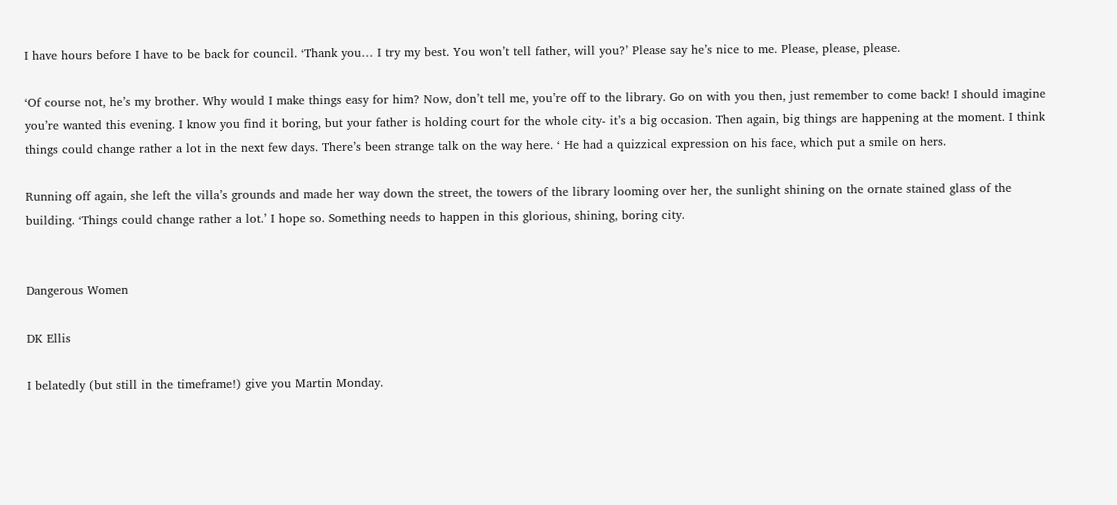I have hours before I have to be back for council. ‘Thank you… I try my best. You won’t tell father, will you?’ Please say he’s nice to me. Please, please, please.

‘Of course not, he’s my brother. Why would I make things easy for him? Now, don’t tell me, you’re off to the library. Go on with you then, just remember to come back! I should imagine you’re wanted this evening. I know you find it boring, but your father is holding court for the whole city- it’s a big occasion. Then again, big things are happening at the moment. I think things could change rather a lot in the next few days. There’s been strange talk on the way here. ‘ He had a quizzical expression on his face, which put a smile on hers.

Running off again, she left the villa’s grounds and made her way down the street, the towers of the library looming over her, the sunlight shining on the ornate stained glass of the building. ‘Things could change rather a lot.’ I hope so. Something needs to happen in this glorious, shining, boring city.


Dangerous Women

DK Ellis

I belatedly (but still in the timeframe!) give you Martin Monday.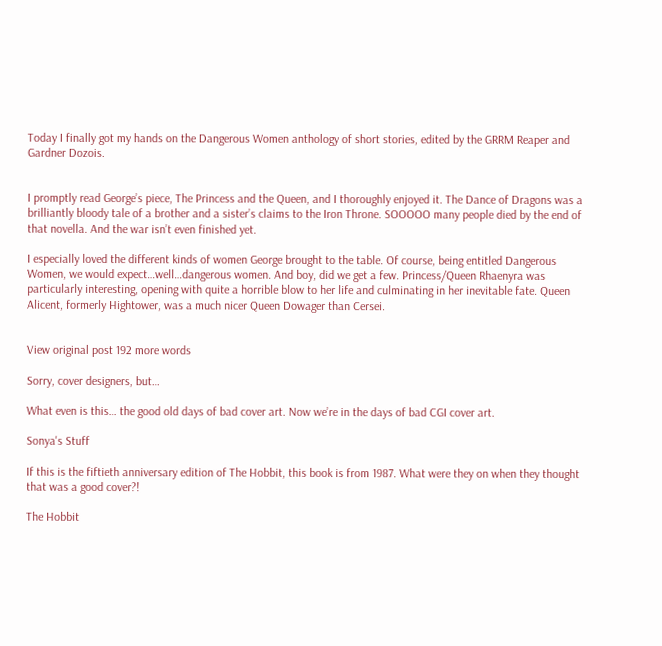Today I finally got my hands on the Dangerous Women anthology of short stories, edited by the GRRM Reaper and Gardner Dozois.


I promptly read George’s piece, The Princess and the Queen, and I thoroughly enjoyed it. The Dance of Dragons was a brilliantly bloody tale of a brother and a sister’s claims to the Iron Throne. SOOOOO many people died by the end of that novella. And the war isn’t even finished yet.

I especially loved the different kinds of women George brought to the table. Of course, being entitled Dangerous Women, we would expect…well…dangerous women. And boy, did we get a few. Princess/Queen Rhaenyra was particularly interesting, opening with quite a horrible blow to her life and culminating in her inevitable fate. Queen Alicent, formerly Hightower, was a much nicer Queen Dowager than Cersei.


View original post 192 more words

Sorry, cover designers, but…

What even is this… the good old days of bad cover art. Now we’re in the days of bad CGI cover art.

Sonya's Stuff

If this is the fiftieth anniversary edition of The Hobbit, this book is from 1987. What were they on when they thought that was a good cover?!

The Hobbit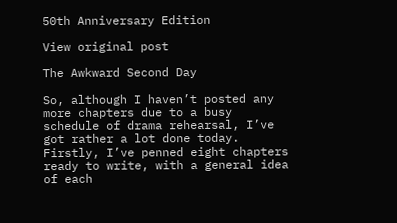50th Anniversary Edition

View original post

The Awkward Second Day

So, although I haven’t posted any more chapters due to a busy schedule of drama rehearsal, I’ve got rather a lot done today.
Firstly, I’ve penned eight chapters ready to write, with a general idea of each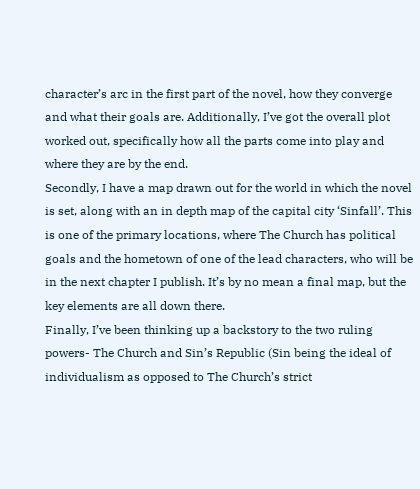character’s arc in the first part of the novel, how they converge and what their goals are. Additionally, I’ve got the overall plot worked out, specifically how all the parts come into play and where they are by the end.
Secondly, I have a map drawn out for the world in which the novel is set, along with an in depth map of the capital city ‘Sinfall’. This is one of the primary locations, where The Church has political goals and the hometown of one of the lead characters, who will be in the next chapter I publish. It’s by no mean a final map, but the key elements are all down there.
Finally, I’ve been thinking up a backstory to the two ruling powers- The Church and Sin’s Republic (Sin being the ideal of individualism as opposed to The Church’s strict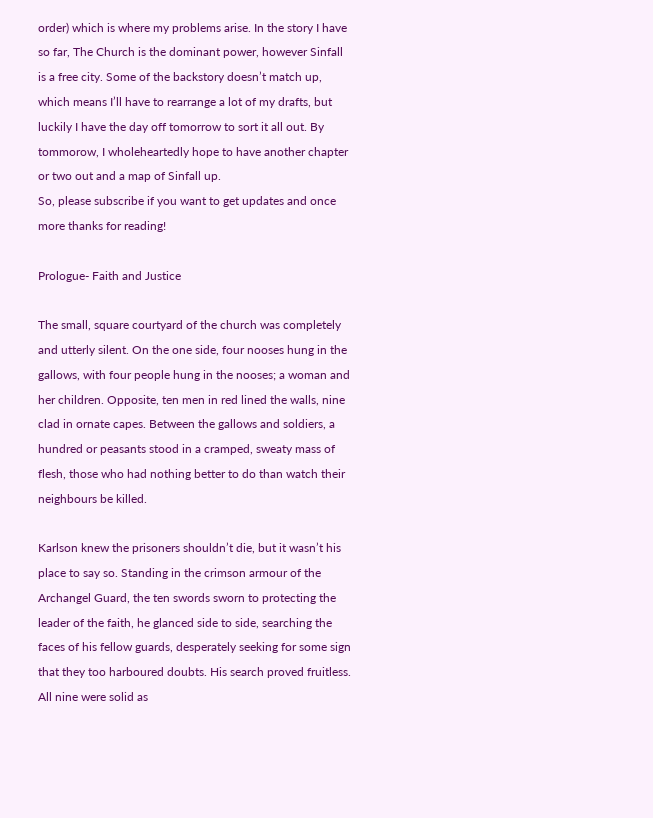order) which is where my problems arise. In the story I have so far, The Church is the dominant power, however Sinfall is a free city. Some of the backstory doesn’t match up, which means I’ll have to rearrange a lot of my drafts, but luckily I have the day off tomorrow to sort it all out. By tommorow, I wholeheartedly hope to have another chapter or two out and a map of Sinfall up.
So, please subscribe if you want to get updates and once more thanks for reading!

Prologue- Faith and Justice

The small, square courtyard of the church was completely and utterly silent. On the one side, four nooses hung in the gallows, with four people hung in the nooses; a woman and her children. Opposite, ten men in red lined the walls, nine clad in ornate capes. Between the gallows and soldiers, a hundred or peasants stood in a cramped, sweaty mass of flesh, those who had nothing better to do than watch their neighbours be killed.

Karlson knew the prisoners shouldn’t die, but it wasn’t his place to say so. Standing in the crimson armour of the Archangel Guard, the ten swords sworn to protecting the leader of the faith, he glanced side to side, searching the faces of his fellow guards, desperately seeking for some sign that they too harboured doubts. His search proved fruitless. All nine were solid as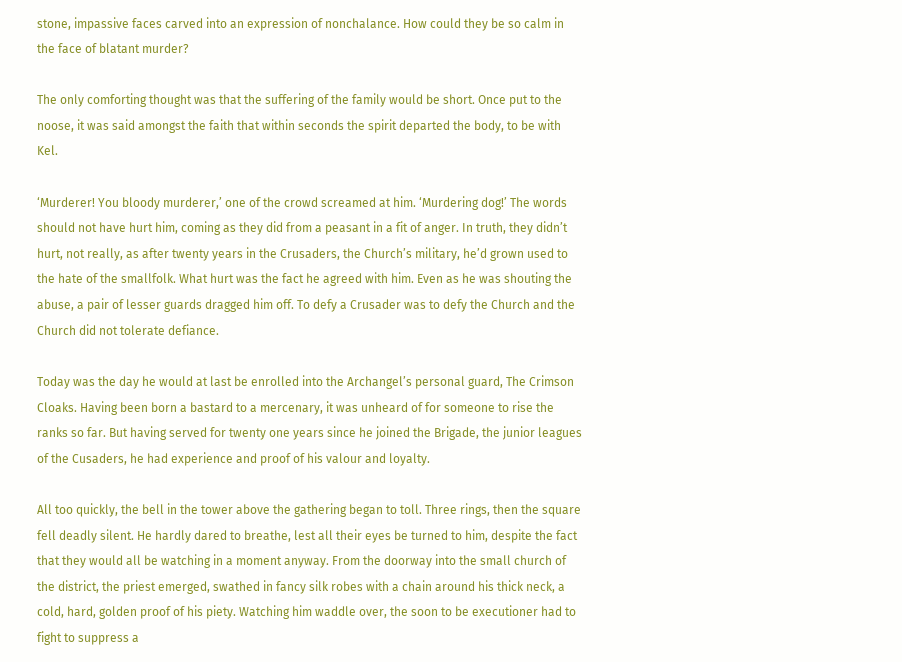stone, impassive faces carved into an expression of nonchalance. How could they be so calm in the face of blatant murder?

The only comforting thought was that the suffering of the family would be short. Once put to the noose, it was said amongst the faith that within seconds the spirit departed the body, to be with Kel.

‘Murderer! You bloody murderer,’ one of the crowd screamed at him. ‘Murdering dog!’ The words should not have hurt him, coming as they did from a peasant in a fit of anger. In truth, they didn’t hurt, not really, as after twenty years in the Crusaders, the Church’s military, he’d grown used to the hate of the smallfolk. What hurt was the fact he agreed with him. Even as he was shouting the abuse, a pair of lesser guards dragged him off. To defy a Crusader was to defy the Church and the Church did not tolerate defiance.

Today was the day he would at last be enrolled into the Archangel’s personal guard, The Crimson Cloaks. Having been born a bastard to a mercenary, it was unheard of for someone to rise the ranks so far. But having served for twenty one years since he joined the Brigade, the junior leagues of the Cusaders, he had experience and proof of his valour and loyalty.

All too quickly, the bell in the tower above the gathering began to toll. Three rings, then the square fell deadly silent. He hardly dared to breathe, lest all their eyes be turned to him, despite the fact that they would all be watching in a moment anyway. From the doorway into the small church of the district, the priest emerged, swathed in fancy silk robes with a chain around his thick neck, a cold, hard, golden proof of his piety. Watching him waddle over, the soon to be executioner had to fight to suppress a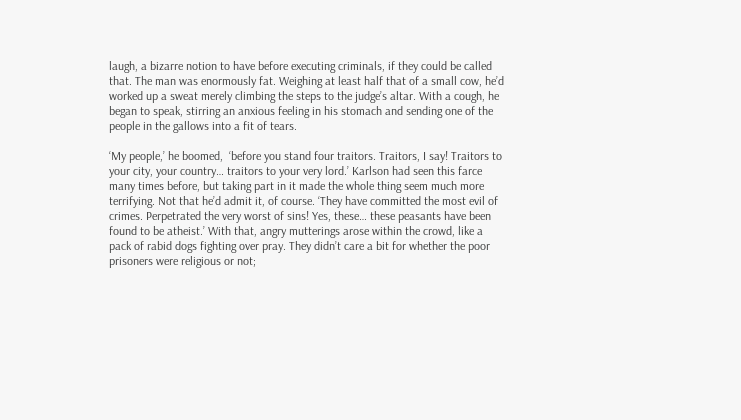laugh, a bizarre notion to have before executing criminals, if they could be called that. The man was enormously fat. Weighing at least half that of a small cow, he’d worked up a sweat merely climbing the steps to the judge’s altar. With a cough, he began to speak, stirring an anxious feeling in his stomach and sending one of the people in the gallows into a fit of tears.

‘My people,’ he boomed,  ‘before you stand four traitors. Traitors, I say! Traitors to your city, your country… traitors to your very lord.’ Karlson had seen this farce many times before, but taking part in it made the whole thing seem much more terrifying. Not that he’d admit it, of course. ‘They have committed the most evil of crimes. Perpetrated the very worst of sins! Yes, these… these peasants have been found to be atheist.’ With that, angry mutterings arose within the crowd, like a pack of rabid dogs fighting over pray. They didn’t care a bit for whether the poor prisoners were religious or not;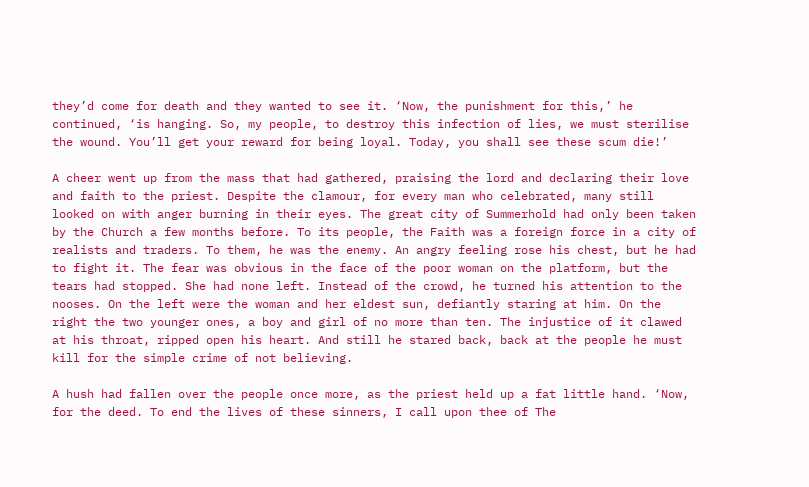they’d come for death and they wanted to see it. ‘Now, the punishment for this,’ he continued, ‘is hanging. So, my people, to destroy this infection of lies, we must sterilise the wound. You’ll get your reward for being loyal. Today, you shall see these scum die!’

A cheer went up from the mass that had gathered, praising the lord and declaring their love and faith to the priest. Despite the clamour, for every man who celebrated, many still looked on with anger burning in their eyes. The great city of Summerhold had only been taken by the Church a few months before. To its people, the Faith was a foreign force in a city of realists and traders. To them, he was the enemy. An angry feeling rose his chest, but he had to fight it. The fear was obvious in the face of the poor woman on the platform, but the tears had stopped. She had none left. Instead of the crowd, he turned his attention to the nooses. On the left were the woman and her eldest sun, defiantly staring at him. On the right the two younger ones, a boy and girl of no more than ten. The injustice of it clawed at his throat, ripped open his heart. And still he stared back, back at the people he must kill for the simple crime of not believing.

A hush had fallen over the people once more, as the priest held up a fat little hand. ‘Now, for the deed. To end the lives of these sinners, I call upon thee of The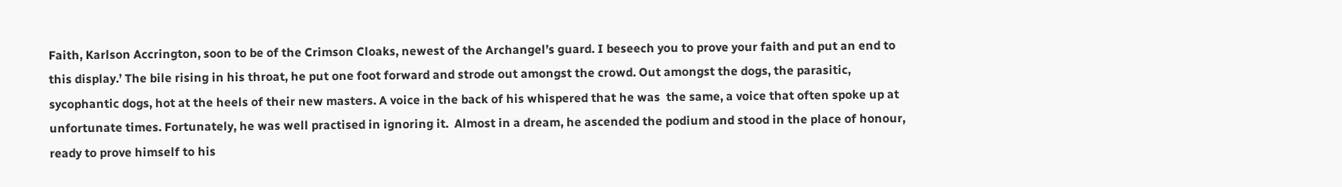Faith, Karlson Accrington, soon to be of the Crimson Cloaks, newest of the Archangel’s guard. I beseech you to prove your faith and put an end to this display.’ The bile rising in his throat, he put one foot forward and strode out amongst the crowd. Out amongst the dogs, the parasitic, sycophantic dogs, hot at the heels of their new masters. A voice in the back of his whispered that he was  the same, a voice that often spoke up at unfortunate times. Fortunately, he was well practised in ignoring it.  Almost in a dream, he ascended the podium and stood in the place of honour, ready to prove himself to his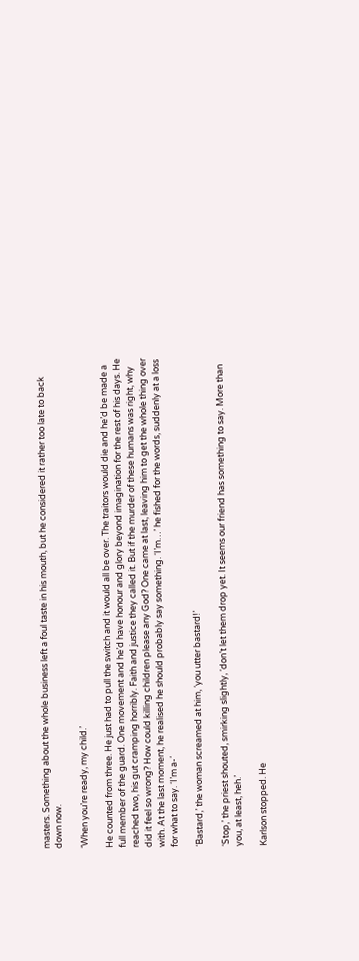masters. Something about the whole business left a foul taste in his mouth, but he considered it rather too late to back down now.

‘When you’re ready, my child.’

He counted from three. He just had to pull the switch and it would all be over. The traitors would die and he’d be made a full member of the guard. One movement and he’d have honour and glory beyond imagination for the rest of his days. He reached two, his gut cramping horribly. Faith and justice they called it. But if the murder of these humans was right, why did it feel so wrong? How could killing children please any God? One came at last, leaving him to get the whole thing over with. At the last moment, he realised he should probably say something. ‘I’m…’ he fished for the words, suddenly at a loss for what to say. ‘I’m a-‘

‘Bastard,’ the woman screamed at him, ‘you utter bastard!’

‘Stop,’ the priest shouted, smirking slightly, ‘don’t let them drop yet. It seems our friend has something to say. More than you, at least, heh.’

Karlson stopped. He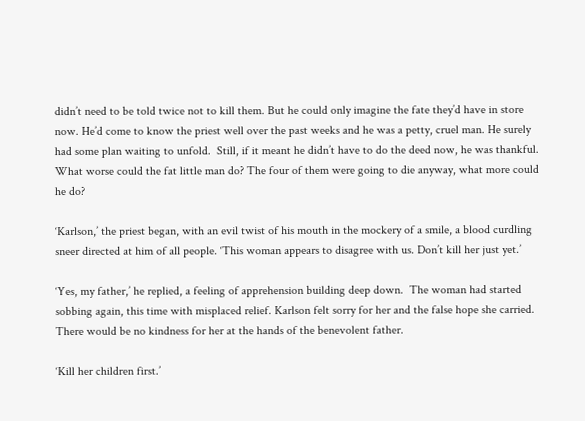didn’t need to be told twice not to kill them. But he could only imagine the fate they’d have in store now. He’d come to know the priest well over the past weeks and he was a petty, cruel man. He surely had some plan waiting to unfold.  Still, if it meant he didn’t have to do the deed now, he was thankful. What worse could the fat little man do? The four of them were going to die anyway, what more could he do?

‘Karlson,’ the priest began, with an evil twist of his mouth in the mockery of a smile, a blood curdling sneer directed at him of all people. ‘This woman appears to disagree with us. Don’t kill her just yet.’

‘Yes, my father,’ he replied, a feeling of apprehension building deep down.  The woman had started sobbing again, this time with misplaced relief. Karlson felt sorry for her and the false hope she carried. There would be no kindness for her at the hands of the benevolent father.

‘Kill her children first.’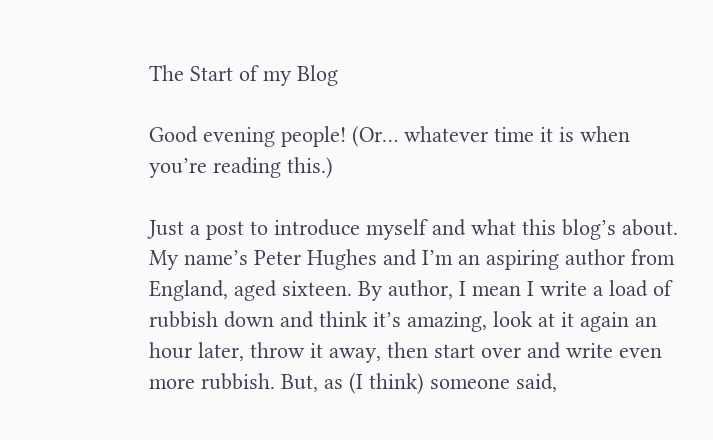The Start of my Blog

Good evening people! (Or… whatever time it is when you’re reading this.)

Just a post to introduce myself and what this blog’s about. My name’s Peter Hughes and I’m an aspiring author from England, aged sixteen. By author, I mean I write a load of rubbish down and think it’s amazing, look at it again an hour later, throw it away, then start over and write even more rubbish. But, as (I think) someone said,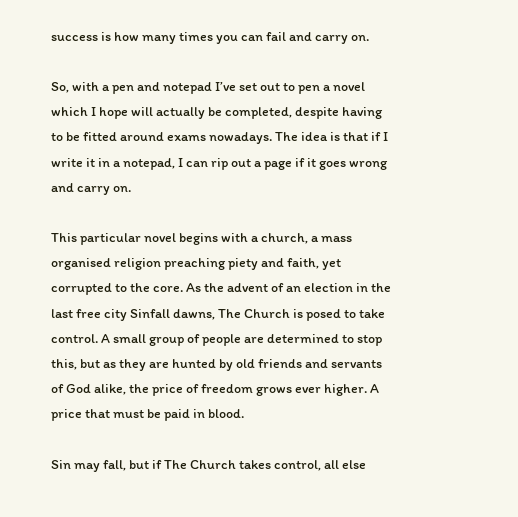success is how many times you can fail and carry on.

So, with a pen and notepad I’ve set out to pen a novel which I hope will actually be completed, despite having to be fitted around exams nowadays. The idea is that if I write it in a notepad, I can rip out a page if it goes wrong and carry on.

This particular novel begins with a church, a mass organised religion preaching piety and faith, yet corrupted to the core. As the advent of an election in the last free city Sinfall dawns, The Church is posed to take control. A small group of people are determined to stop this, but as they are hunted by old friends and servants of God alike, the price of freedom grows ever higher. A price that must be paid in blood.

Sin may fall, but if The Church takes control, all else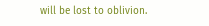will be lost to oblivion.